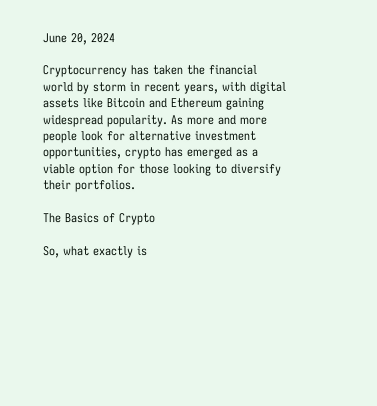June 20, 2024

Cryptocurrency has taken the financial world by storm in recent years, with digital assets like Bitcoin and Ethereum gaining widespread popularity. As more and more people look for alternative investment opportunities, crypto has emerged as a viable option for those looking to diversify their portfolios.

The Basics of Crypto

So, what exactly is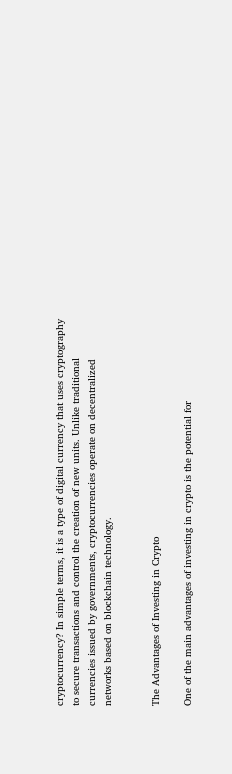cryptocurrency? In simple terms, it is a type of digital currency that uses cryptography to secure transactions and control the creation of new units. Unlike traditional currencies issued by governments, cryptocurrencies operate on decentralized networks based on blockchain technology.


The Advantages of Investing in Crypto

One of the main advantages of investing in crypto is the potential for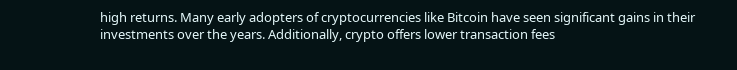high returns. Many early adopters of cryptocurrencies like Bitcoin have seen significant gains in their investments over the years. Additionally, crypto offers lower transaction fees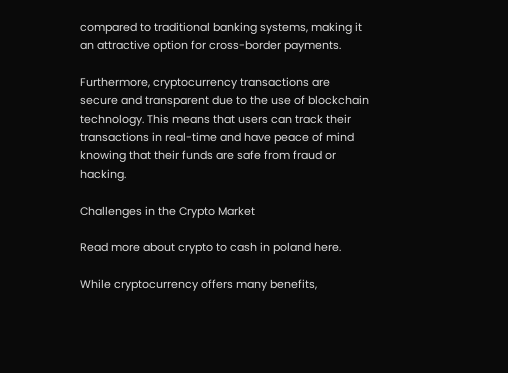compared to traditional banking systems, making it an attractive option for cross-border payments.

Furthermore, cryptocurrency transactions are secure and transparent due to the use of blockchain technology. This means that users can track their transactions in real-time and have peace of mind knowing that their funds are safe from fraud or hacking.

Challenges in the Crypto Market

Read more about crypto to cash in poland here.

While cryptocurrency offers many benefits,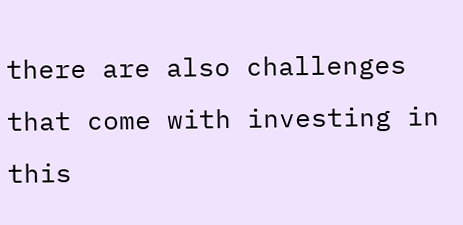there are also challenges that come with investing in this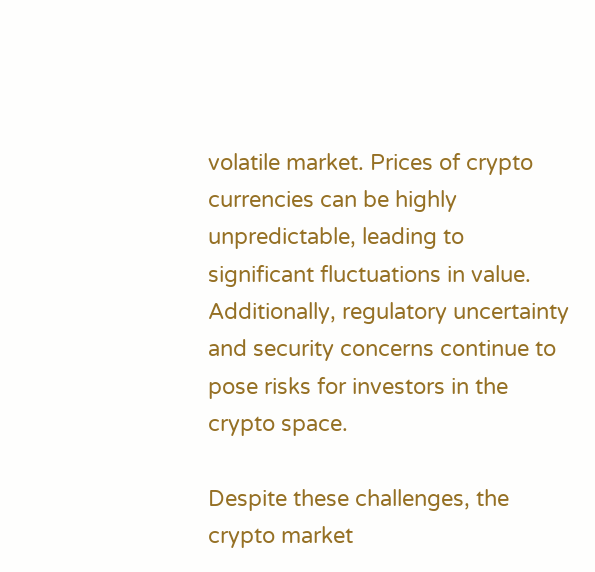volatile market. Prices of crypto currencies can be highly unpredictable, leading to significant fluctuations in value. Additionally, regulatory uncertainty and security concerns continue to pose risks for investors in the crypto space.

Despite these challenges, the crypto market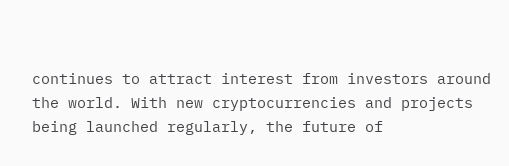continues to attract interest from investors around the world. With new cryptocurrencies and projects being launched regularly, the future of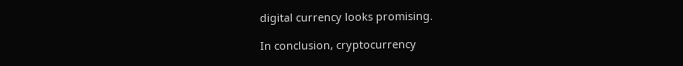digital currency looks promising.

In conclusion, cryptocurrency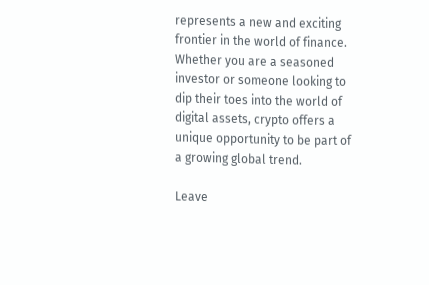represents a new and exciting frontier in the world of finance. Whether you are a seasoned investor or someone looking to dip their toes into the world of digital assets, crypto offers a unique opportunity to be part of a growing global trend.

Leave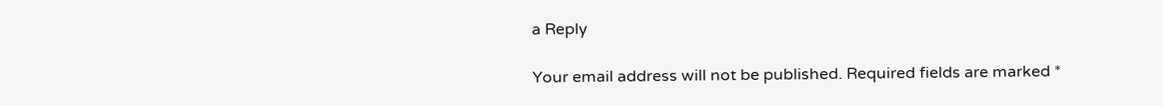a Reply

Your email address will not be published. Required fields are marked *